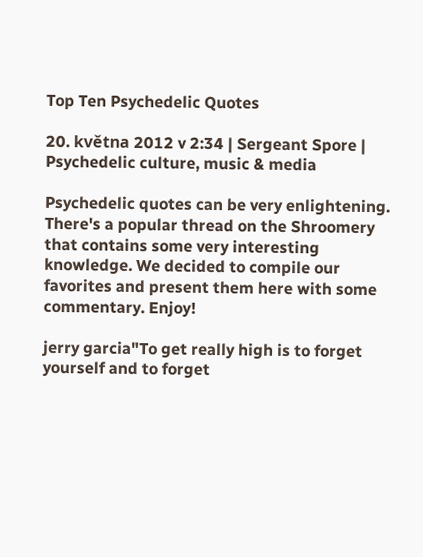Top Ten Psychedelic Quotes

20. května 2012 v 2:34 | Sergeant Spore |  Psychedelic culture, music & media

Psychedelic quotes can be very enlightening. There's a popular thread on the Shroomery that contains some very interesting knowledge. We decided to compile our favorites and present them here with some commentary. Enjoy!

jerry garcia"To get really high is to forget yourself and to forget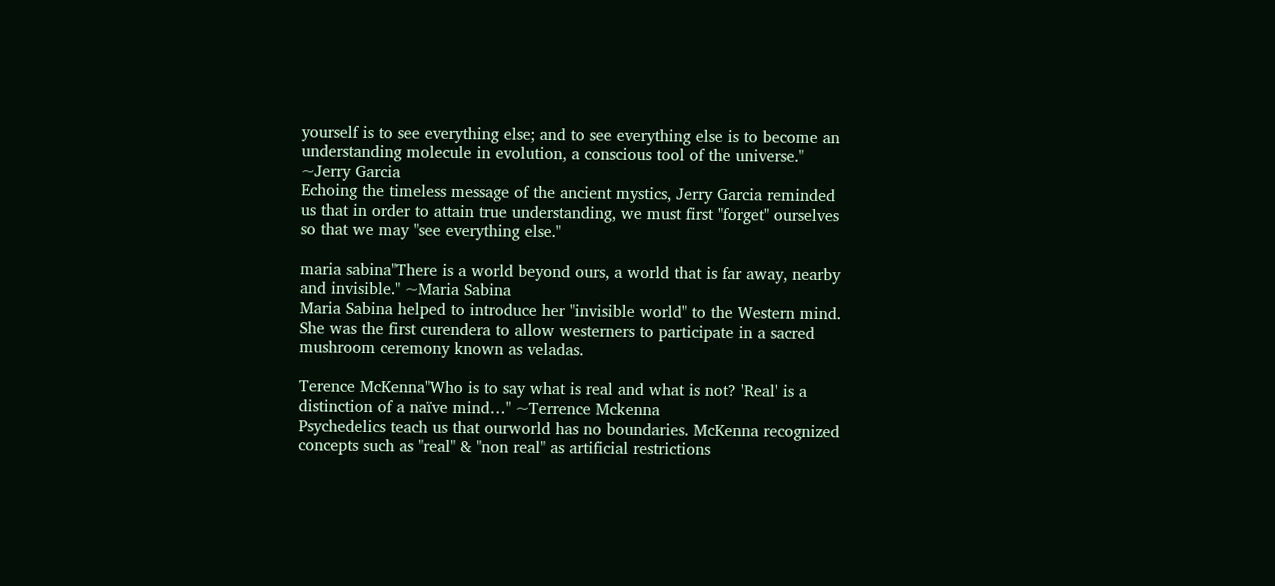yourself is to see everything else; and to see everything else is to become an understanding molecule in evolution, a conscious tool of the universe." ~Jerry Garcia
Echoing the timeless message of the ancient mystics, Jerry Garcia reminded us that in order to attain true understanding, we must first "forget" ourselves so that we may "see everything else."

maria sabina"There is a world beyond ours, a world that is far away, nearby and invisible." ~Maria Sabina
Maria Sabina helped to introduce her "invisible world" to the Western mind. She was the first curendera to allow westerners to participate in a sacred mushroom ceremony known as veladas.

Terence McKenna"Who is to say what is real and what is not? 'Real' is a distinction of a naïve mind…" ~Terrence Mckenna
Psychedelics teach us that ourworld has no boundaries. McKenna recognized concepts such as "real" & "non real" as artificial restrictions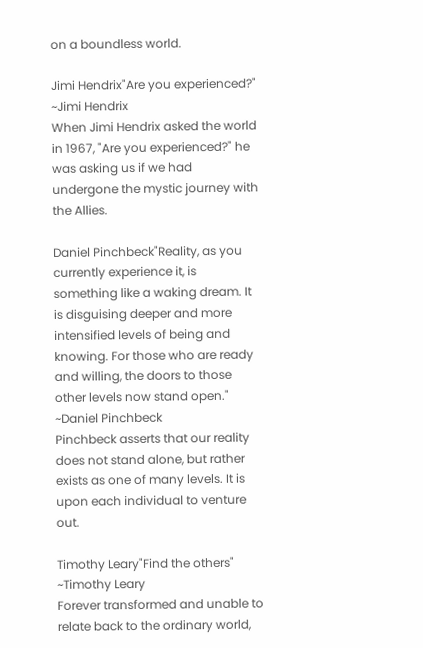on a boundless world.

Jimi Hendrix"Are you experienced?" ~Jimi Hendrix
When Jimi Hendrix asked the world in 1967, "Are you experienced?" he was asking us if we had undergone the mystic journey with the Allies.

Daniel Pinchbeck"Reality, as you currently experience it, is something like a waking dream. It is disguising deeper and more intensified levels of being and knowing. For those who are ready and willing, the doors to those other levels now stand open." ~Daniel Pinchbeck
Pinchbeck asserts that our reality does not stand alone, but rather exists as one of many levels. It is upon each individual to venture out.

Timothy Leary"Find the others" ~Timothy Leary
Forever transformed and unable to relate back to the ordinary world,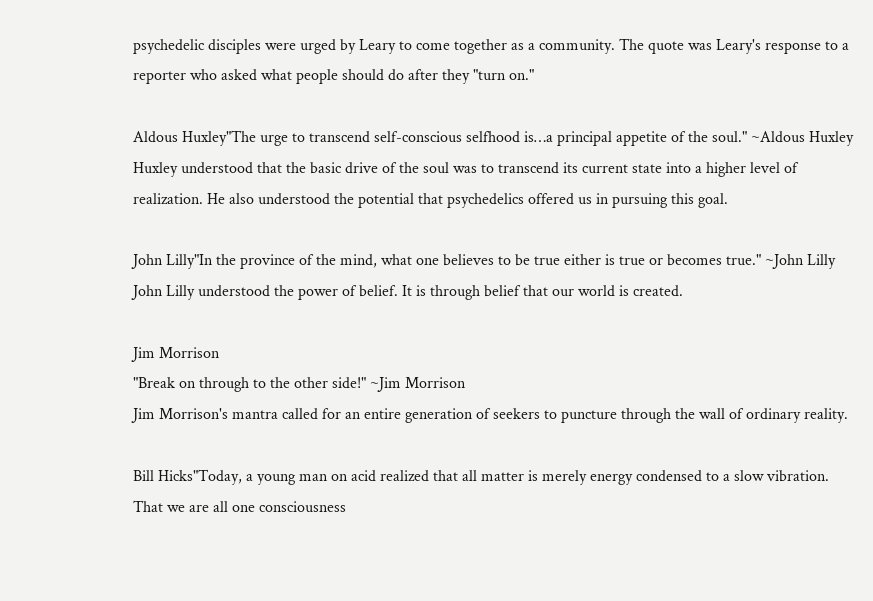psychedelic disciples were urged by Leary to come together as a community. The quote was Leary's response to a reporter who asked what people should do after they "turn on."

Aldous Huxley"The urge to transcend self-conscious selfhood is…a principal appetite of the soul." ~Aldous Huxley
Huxley understood that the basic drive of the soul was to transcend its current state into a higher level of realization. He also understood the potential that psychedelics offered us in pursuing this goal.

John Lilly"In the province of the mind, what one believes to be true either is true or becomes true." ~John Lilly
John Lilly understood the power of belief. It is through belief that our world is created.

Jim Morrison
"Break on through to the other side!" ~Jim Morrison
Jim Morrison's mantra called for an entire generation of seekers to puncture through the wall of ordinary reality.

Bill Hicks"Today, a young man on acid realized that all matter is merely energy condensed to a slow vibration. That we are all one consciousness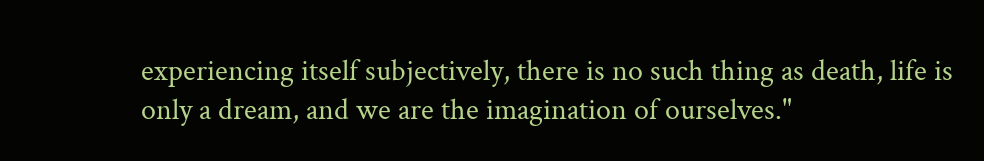experiencing itself subjectively, there is no such thing as death, life is only a dream, and we are the imagination of ourselves."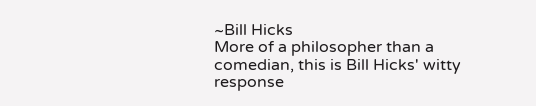~Bill Hicks
More of a philosopher than a comedian, this is Bill Hicks' witty response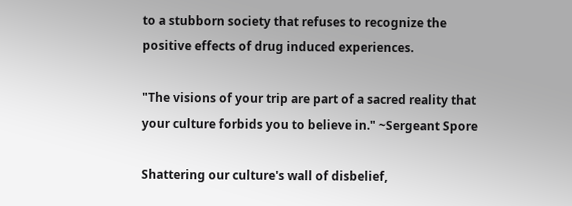to a stubborn society that refuses to recognize the positive effects of drug induced experiences.

"The visions of your trip are part of a sacred reality that your culture forbids you to believe in." ~Sergeant Spore

Shattering our culture's wall of disbelief,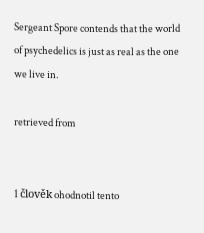Sergeant Spore contends that the world of psychedelics is just as real as the one we live in.

retrieved from


1 člověk ohodnotil tento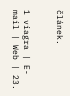článek.


1 viagra | E-mail | Web | 23.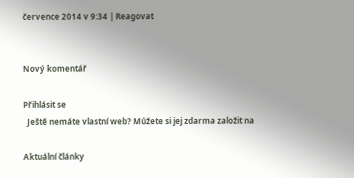července 2014 v 9:34 | Reagovat


Nový komentář

Přihlásit se
  Ještě nemáte vlastní web? Můžete si jej zdarma založit na

Aktuální články